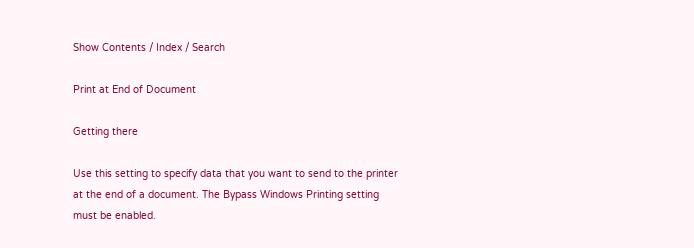Show Contents / Index / Search

Print at End of Document

Getting there

Use this setting to specify data that you want to send to the printer at the end of a document. The Bypass Windows Printing setting must be enabled.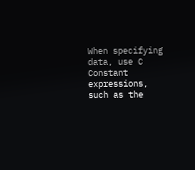When specifying data, use C Constant expressions, such as the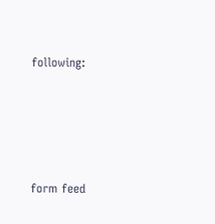following:








form feed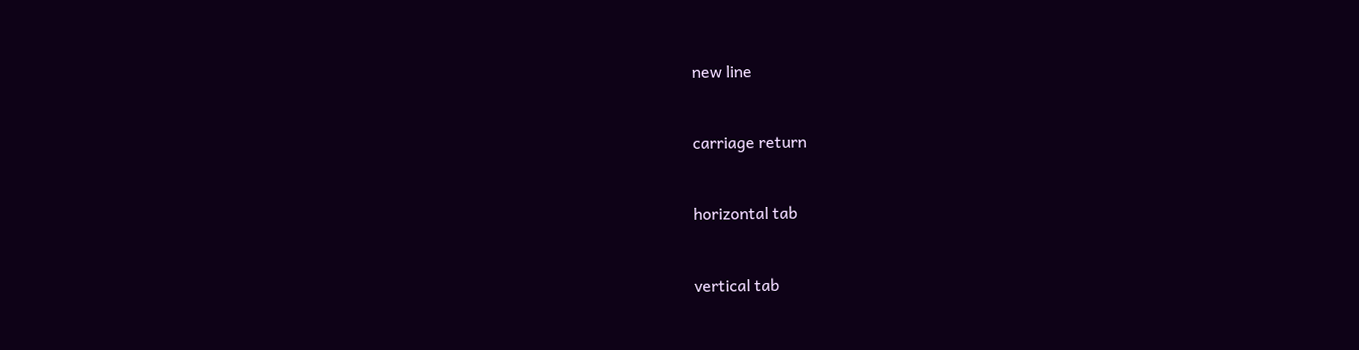new line


carriage return


horizontal tab


vertical tab